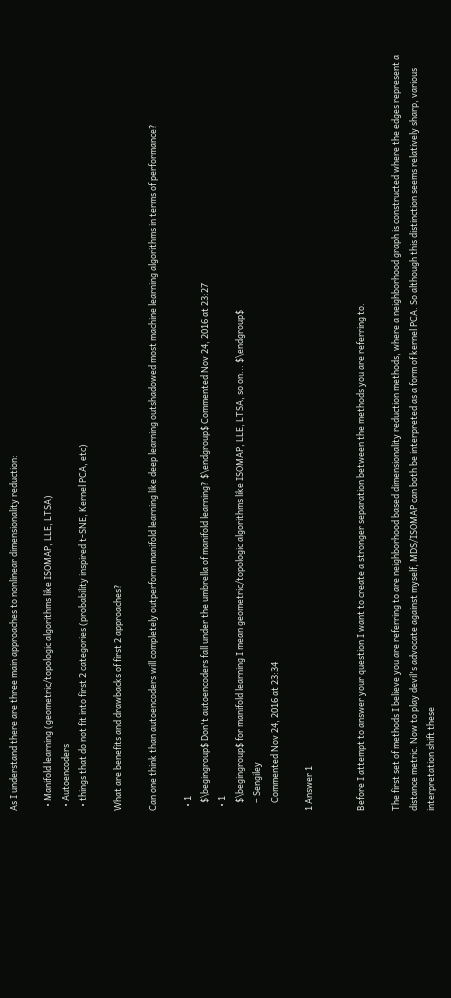As I understand there are three main approaches to nonlinear dimensionality reduction:

  • Manifold learning (geometric/topologic algorithms like ISOMAP, LLE, LTSA)
  • Autoencoders
  • things that do not fit into first 2 categories (probability inspired t-SNE, Kernel PCA, etc)

What are benefits and drawbacks of first 2 approaches?

Can one think than autoencoders will completely outperform manifold learning like deep learning outshadowed most machine learning algorithms in terms of performance?

  • 1
    $\begingroup$ Don't autoencoders fall under the umbrella of manifold learning? $\endgroup$ Commented Nov 24, 2016 at 23:27
  • 1
    $\begingroup$ for manifold learning I mean geometric/topologic algorithms like ISOMAP, LLE, LTSA, so on... $\endgroup$
    – Sengiley
    Commented Nov 24, 2016 at 23:34

1 Answer 1


Before I attempt to answer your question I want to create a stronger separation between the methods you are referring to.

The first set of methods I believe you are referring to are neighborhood based dimensionality reduction methods, where a neighborhood graph is constructed where the edges represent a distance metric. Now to play devil's advocate against myself, MDS/ISOMAP can both be interpreted as a form of kernel PCA. So although this distinction seems relatively sharp, various interpretation shift these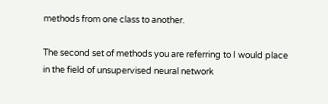methods from one class to another.

The second set of methods you are referring to I would place in the field of unsupervised neural network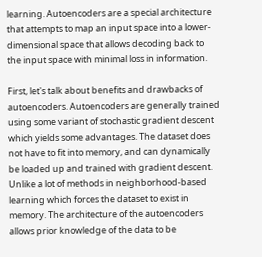learning. Autoencoders are a special architecture that attempts to map an input space into a lower-dimensional space that allows decoding back to the input space with minimal loss in information.

First, let's talk about benefits and drawbacks of autoencoders. Autoencoders are generally trained using some variant of stochastic gradient descent which yields some advantages. The dataset does not have to fit into memory, and can dynamically be loaded up and trained with gradient descent. Unlike a lot of methods in neighborhood-based learning which forces the dataset to exist in memory. The architecture of the autoencoders allows prior knowledge of the data to be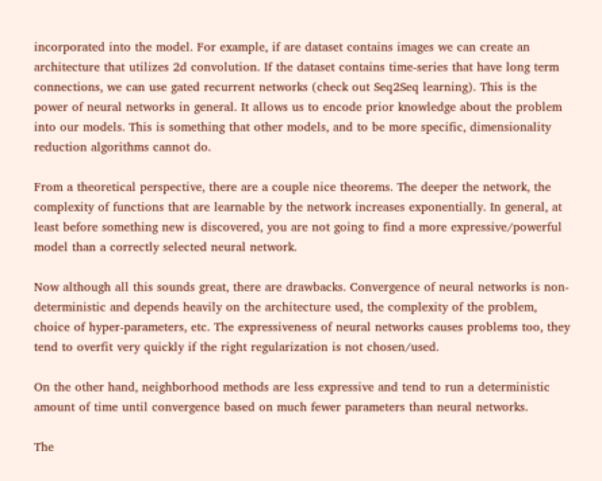incorporated into the model. For example, if are dataset contains images we can create an architecture that utilizes 2d convolution. If the dataset contains time-series that have long term connections, we can use gated recurrent networks (check out Seq2Seq learning). This is the power of neural networks in general. It allows us to encode prior knowledge about the problem into our models. This is something that other models, and to be more specific, dimensionality reduction algorithms cannot do.

From a theoretical perspective, there are a couple nice theorems. The deeper the network, the complexity of functions that are learnable by the network increases exponentially. In general, at least before something new is discovered, you are not going to find a more expressive/powerful model than a correctly selected neural network.

Now although all this sounds great, there are drawbacks. Convergence of neural networks is non-deterministic and depends heavily on the architecture used, the complexity of the problem, choice of hyper-parameters, etc. The expressiveness of neural networks causes problems too, they tend to overfit very quickly if the right regularization is not chosen/used.

On the other hand, neighborhood methods are less expressive and tend to run a deterministic amount of time until convergence based on much fewer parameters than neural networks.

The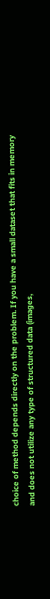choice of method depends directly on the problem. If you have a small dataset that fits in memory and does not utilize any type of structured data (images,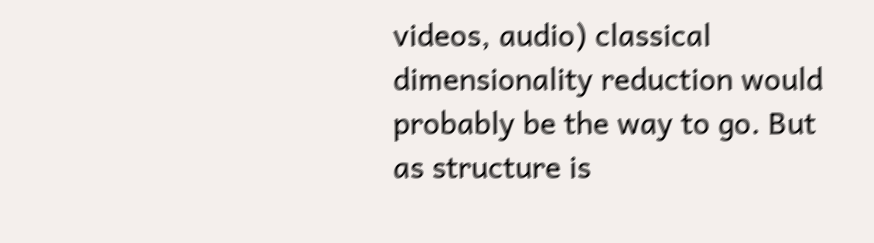videos, audio) classical dimensionality reduction would probably be the way to go. But as structure is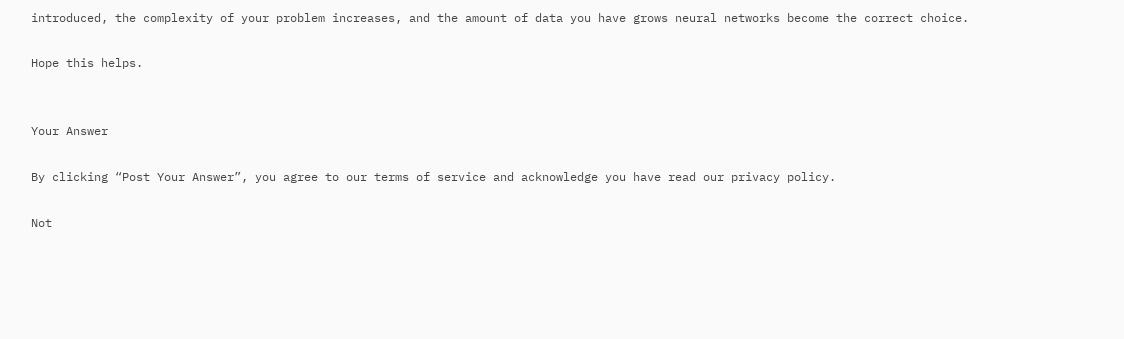introduced, the complexity of your problem increases, and the amount of data you have grows neural networks become the correct choice.

Hope this helps.


Your Answer

By clicking “Post Your Answer”, you agree to our terms of service and acknowledge you have read our privacy policy.

Not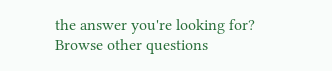the answer you're looking for? Browse other questions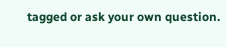tagged or ask your own question.